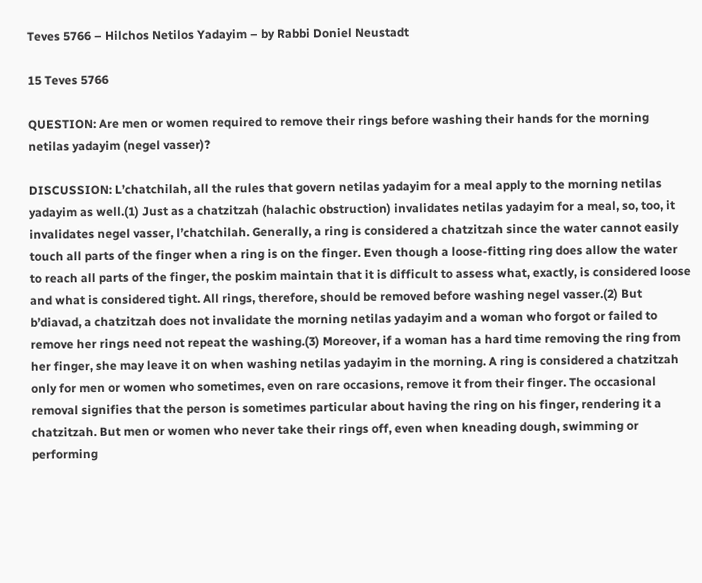Teves 5766 – Hilchos Netilos Yadayim – by Rabbi Doniel Neustadt

15 Teves 5766

QUESTION: Are men or women required to remove their rings before washing their hands for the morning netilas yadayim (negel vasser)?

DISCUSSION: L’chatchilah, all the rules that govern netilas yadayim for a meal apply to the morning netilas yadayim as well.(1) Just as a chatzitzah (halachic obstruction) invalidates netilas yadayim for a meal, so, too, it invalidates negel vasser, l’chatchilah. Generally, a ring is considered a chatzitzah since the water cannot easily touch all parts of the finger when a ring is on the finger. Even though a loose-fitting ring does allow the water to reach all parts of the finger, the poskim maintain that it is difficult to assess what, exactly, is considered loose and what is considered tight. All rings, therefore, should be removed before washing negel vasser.(2) But b’diavad, a chatzitzah does not invalidate the morning netilas yadayim and a woman who forgot or failed to remove her rings need not repeat the washing.(3) Moreover, if a woman has a hard time removing the ring from her finger, she may leave it on when washing netilas yadayim in the morning. A ring is considered a chatzitzah only for men or women who sometimes, even on rare occasions, remove it from their finger. The occasional removal signifies that the person is sometimes particular about having the ring on his finger, rendering it a chatzitzah. But men or women who never take their rings off, even when kneading dough, swimming or performing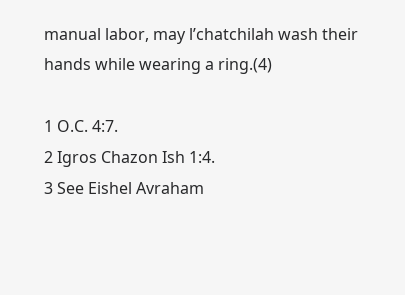manual labor, may l’chatchilah wash their hands while wearing a ring.(4)

1 O.C. 4:7.
2 Igros Chazon Ish 1:4.
3 See Eishel Avraham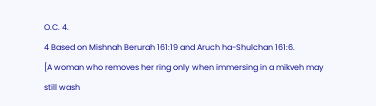O.C. 4.
4 Based on Mishnah Berurah 161:19 and Aruch ha-Shulchan 161:6.
[A woman who removes her ring only when immersing in a mikveh may still wash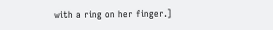with a ring on her finger.]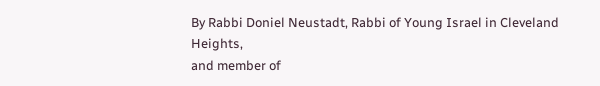By Rabbi Doniel Neustadt, Rabbi of Young Israel in Cleveland Heights,
and member of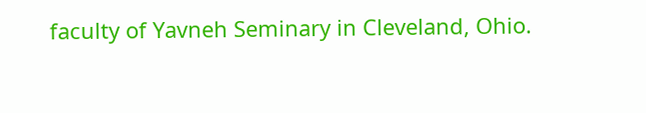faculty of Yavneh Seminary in Cleveland, Ohio.